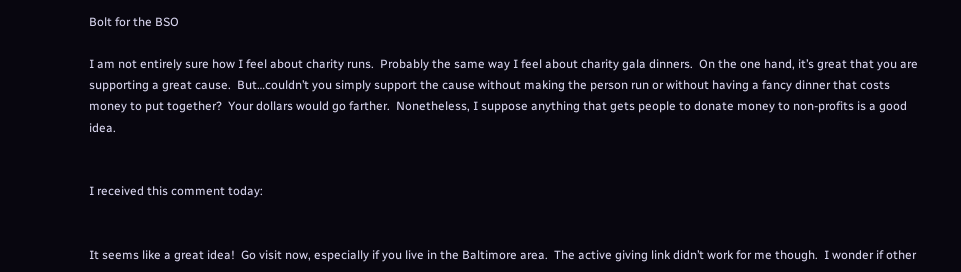Bolt for the BSO

I am not entirely sure how I feel about charity runs.  Probably the same way I feel about charity gala dinners.  On the one hand, it’s great that you are supporting a great cause.  But…couldn’t you simply support the cause without making the person run or without having a fancy dinner that costs money to put together?  Your dollars would go farther.  Nonetheless, I suppose anything that gets people to donate money to non-profits is a good idea.


I received this comment today:


It seems like a great idea!  Go visit now, especially if you live in the Baltimore area.  The active giving link didn’t work for me though.  I wonder if other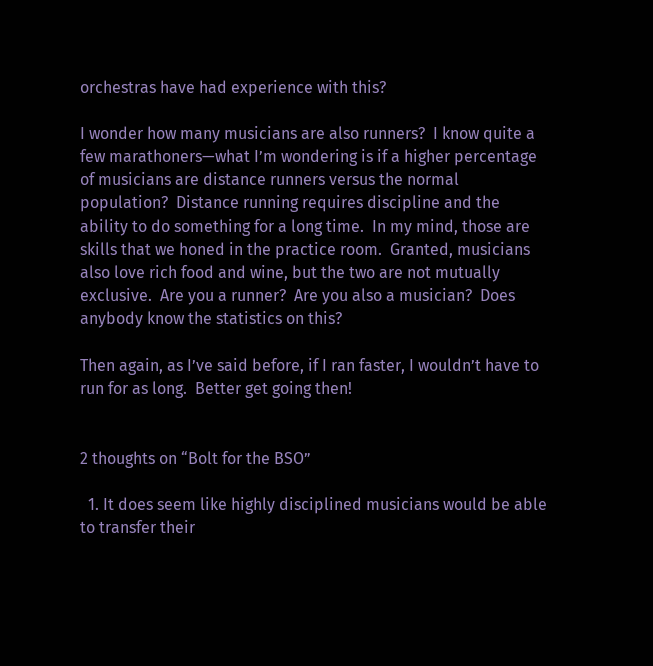orchestras have had experience with this?

I wonder how many musicians are also runners?  I know quite a few marathoners—what I’m wondering is if a higher percentage of musicians are distance runners versus the normal population?  Distance running requires discipline and the ability to do something for a long time.  In my mind, those are skills that we honed in the practice room.  Granted, musicians also love rich food and wine, but the two are not mutually exclusive.  Are you a runner?  Are you also a musician?  Does anybody know the statistics on this?

Then again, as I’ve said before, if I ran faster, I wouldn’t have to run for as long.  Better get going then!


2 thoughts on “Bolt for the BSO”

  1. It does seem like highly disciplined musicians would be able to transfer their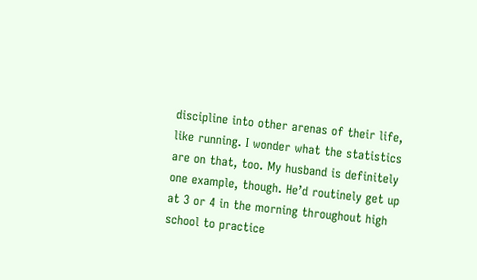discipline into other arenas of their life, like running. I wonder what the statistics are on that, too. My husband is definitely one example, though. He’d routinely get up at 3 or 4 in the morning throughout high school to practice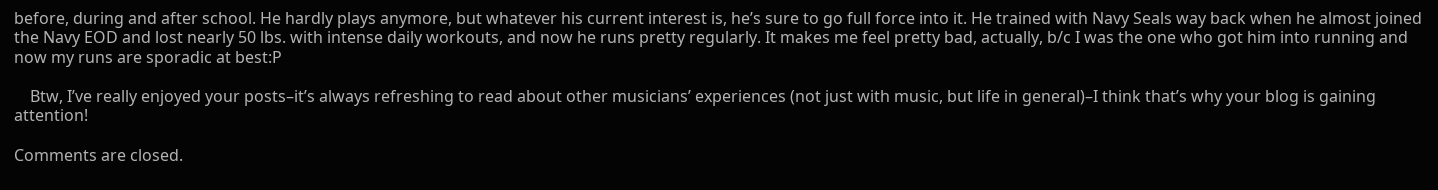before, during and after school. He hardly plays anymore, but whatever his current interest is, he’s sure to go full force into it. He trained with Navy Seals way back when he almost joined the Navy EOD and lost nearly 50 lbs. with intense daily workouts, and now he runs pretty regularly. It makes me feel pretty bad, actually, b/c I was the one who got him into running and now my runs are sporadic at best:P

    Btw, I’ve really enjoyed your posts–it’s always refreshing to read about other musicians’ experiences (not just with music, but life in general)–I think that’s why your blog is gaining attention!

Comments are closed.